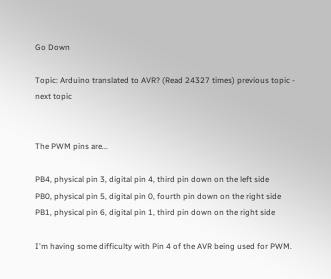Go Down

Topic: Arduino translated to AVR? (Read 24327 times) previous topic - next topic


The PWM pins are...

PB4, physical pin 3, digital pin 4, third pin down on the left side
PB0, physical pin 5, digital pin 0, fourth pin down on the right side
PB1, physical pin 6, digital pin 1, third pin down on the right side

I'm having some difficulty with Pin 4 of the AVR being used for PWM.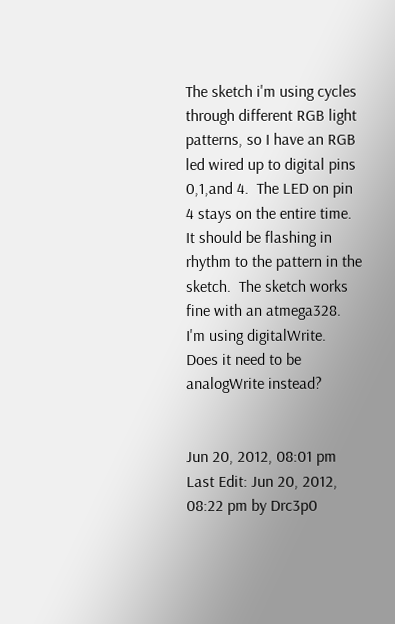The sketch i'm using cycles through different RGB light patterns, so I have an RGB led wired up to digital pins 0,1,and 4.  The LED on pin 4 stays on the entire time.  It should be flashing in rhythm to the pattern in the sketch.  The sketch works fine with an atmega328.  I'm using digitalWrite.  Does it need to be analogWrite instead?


Jun 20, 2012, 08:01 pm Last Edit: Jun 20, 2012, 08:22 pm by Drc3p0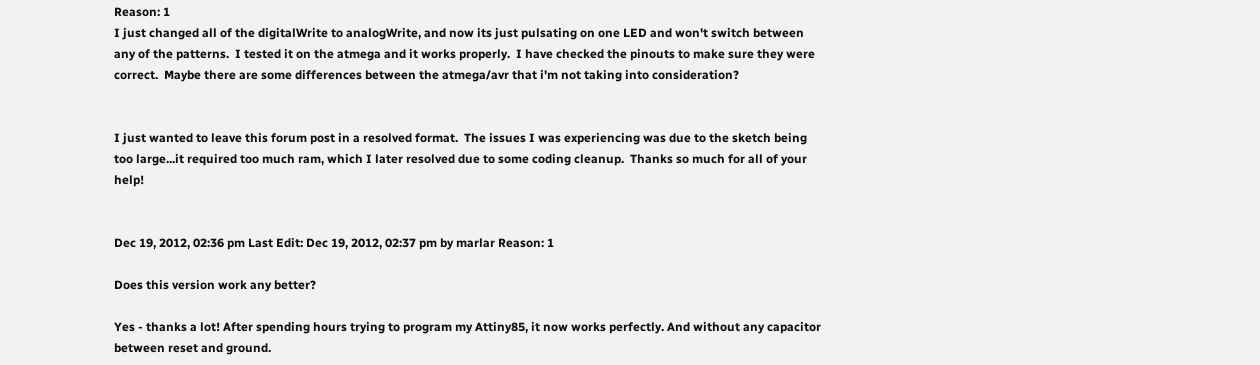Reason: 1
I just changed all of the digitalWrite to analogWrite, and now its just pulsating on one LED and won't switch between any of the patterns.  I tested it on the atmega and it works properly.  I have checked the pinouts to make sure they were correct.  Maybe there are some differences between the atmega/avr that i'm not taking into consideration?


I just wanted to leave this forum post in a resolved format.  The issues I was experiencing was due to the sketch being too large...it required too much ram, which I later resolved due to some coding cleanup.  Thanks so much for all of your help!


Dec 19, 2012, 02:36 pm Last Edit: Dec 19, 2012, 02:37 pm by marlar Reason: 1

Does this version work any better?

Yes - thanks a lot! After spending hours trying to program my Attiny85, it now works perfectly. And without any capacitor between reset and ground.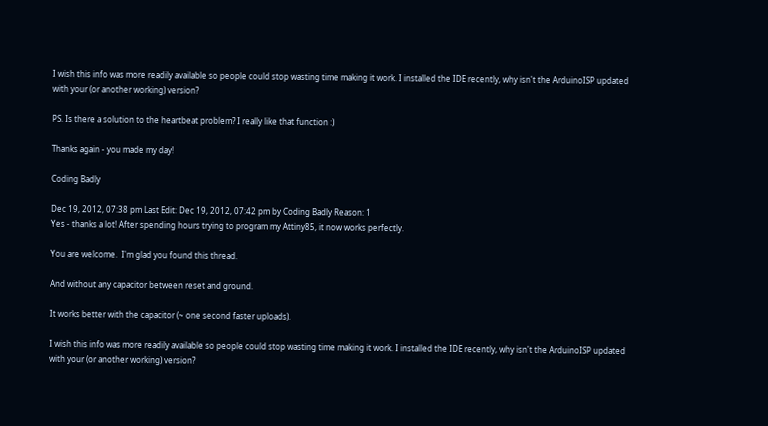I wish this info was more readily available so people could stop wasting time making it work. I installed the IDE recently, why isn't the ArduinoISP updated with your (or another working) version?

PS. Is there a solution to the heartbeat problem? I really like that function :)

Thanks again - you made my day!

Coding Badly

Dec 19, 2012, 07:38 pm Last Edit: Dec 19, 2012, 07:42 pm by Coding Badly Reason: 1
Yes - thanks a lot! After spending hours trying to program my Attiny85, it now works perfectly.

You are welcome.  I'm glad you found this thread.

And without any capacitor between reset and ground.

It works better with the capacitor (~ one second faster uploads).

I wish this info was more readily available so people could stop wasting time making it work. I installed the IDE recently, why isn't the ArduinoISP updated with your (or another working) version?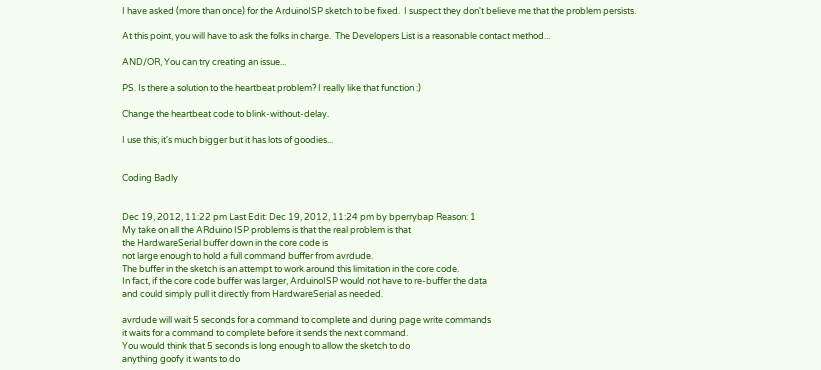I have asked (more than once) for the ArduinoISP sketch to be fixed.  I suspect they don't believe me that the problem persists.

At this point, you will have to ask the folks in charge.  The Developers List is a reasonable contact method...

AND/OR, You can try creating an issue...

PS. Is there a solution to the heartbeat problem? I really like that function :)

Change the heartbeat code to blink-without-delay.

I use this; it's much bigger but it has lots of goodies...


Coding Badly


Dec 19, 2012, 11:22 pm Last Edit: Dec 19, 2012, 11:24 pm by bperrybap Reason: 1
My take on all the ARduino ISP problems is that the real problem is that
the HardwareSerial buffer down in the core code is
not large enough to hold a full command buffer from avrdude.
The buffer in the sketch is an attempt to work around this limitation in the core code.
In fact, if the core code buffer was larger, ArduinoISP would not have to re-buffer the data
and could simply pull it directly from HardwareSerial as needed.

avrdude will wait 5 seconds for a command to complete and during page write commands
it waits for a command to complete before it sends the next command.
You would think that 5 seconds is long enough to allow the sketch to do
anything goofy it wants to do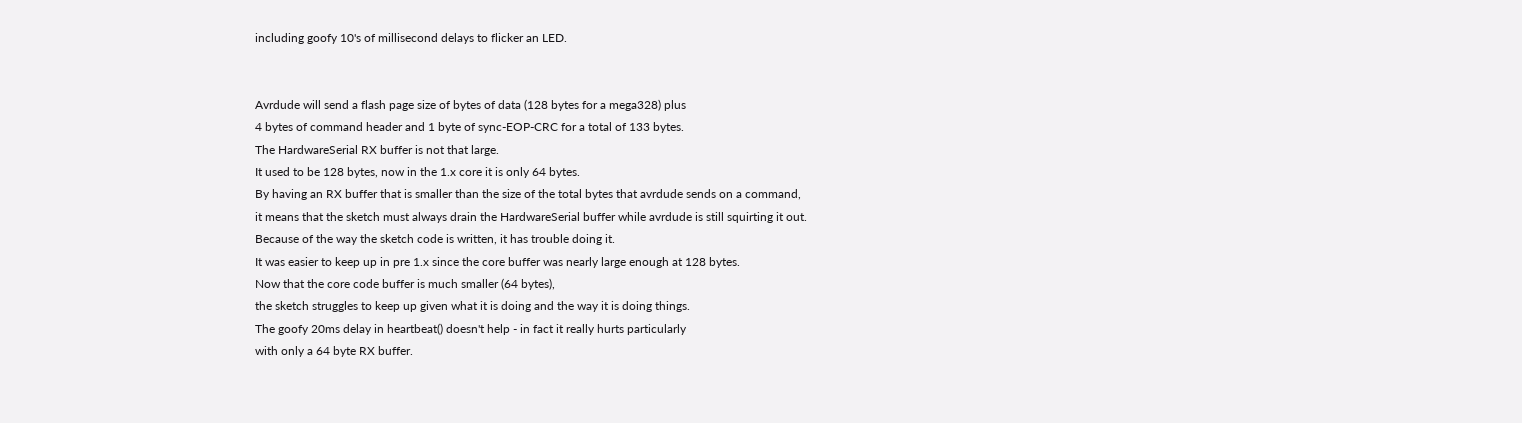including goofy 10's of millisecond delays to flicker an LED.


Avrdude will send a flash page size of bytes of data (128 bytes for a mega328) plus
4 bytes of command header and 1 byte of sync-EOP-CRC for a total of 133 bytes.
The HardwareSerial RX buffer is not that large.
It used to be 128 bytes, now in the 1.x core it is only 64 bytes.
By having an RX buffer that is smaller than the size of the total bytes that avrdude sends on a command,
it means that the sketch must always drain the HardwareSerial buffer while avrdude is still squirting it out.
Because of the way the sketch code is written, it has trouble doing it.
It was easier to keep up in pre 1.x since the core buffer was nearly large enough at 128 bytes.
Now that the core code buffer is much smaller (64 bytes),
the sketch struggles to keep up given what it is doing and the way it is doing things.
The goofy 20ms delay in heartbeat() doesn't help - in fact it really hurts particularly
with only a 64 byte RX buffer.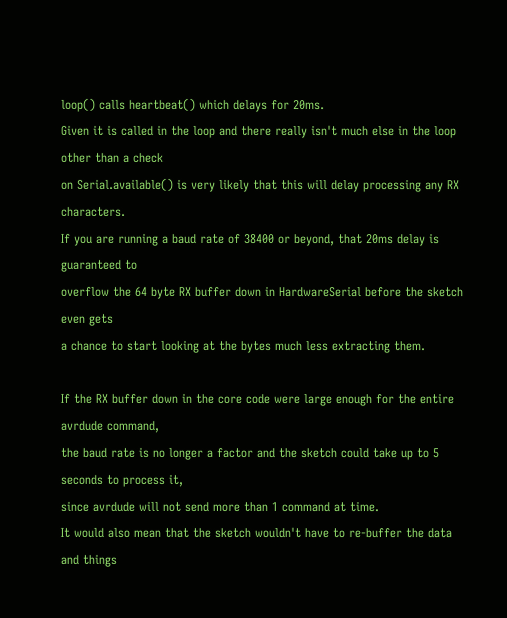loop() calls heartbeat() which delays for 20ms.
Given it is called in the loop and there really isn't much else in the loop other than a check
on Serial.available() is very likely that this will delay processing any RX characters.
If you are running a baud rate of 38400 or beyond, that 20ms delay is guaranteed to
overflow the 64 byte RX buffer down in HardwareSerial before the sketch even gets
a chance to start looking at the bytes much less extracting them.

If the RX buffer down in the core code were large enough for the entire avrdude command,
the baud rate is no longer a factor and the sketch could take up to 5 seconds to process it,
since avrdude will not send more than 1 command at time.
It would also mean that the sketch wouldn't have to re-buffer the data and things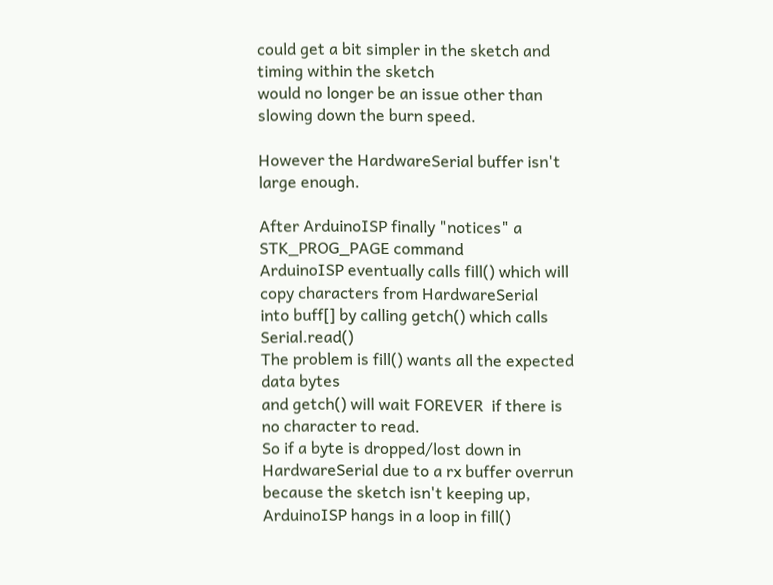could get a bit simpler in the sketch and timing within the sketch
would no longer be an issue other than slowing down the burn speed.

However the HardwareSerial buffer isn't large enough.

After ArduinoISP finally "notices" a STK_PROG_PAGE command
ArduinoISP eventually calls fill() which will copy characters from HardwareSerial
into buff[] by calling getch() which calls Serial.read()
The problem is fill() wants all the expected data bytes
and getch() will wait FOREVER  if there is no character to read.
So if a byte is dropped/lost down in HardwareSerial due to a rx buffer overrun
because the sketch isn't keeping up, ArduinoISP hangs in a loop in fill()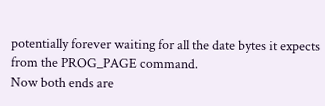potentially forever waiting for all the date bytes it expects from the PROG_PAGE command.
Now both ends are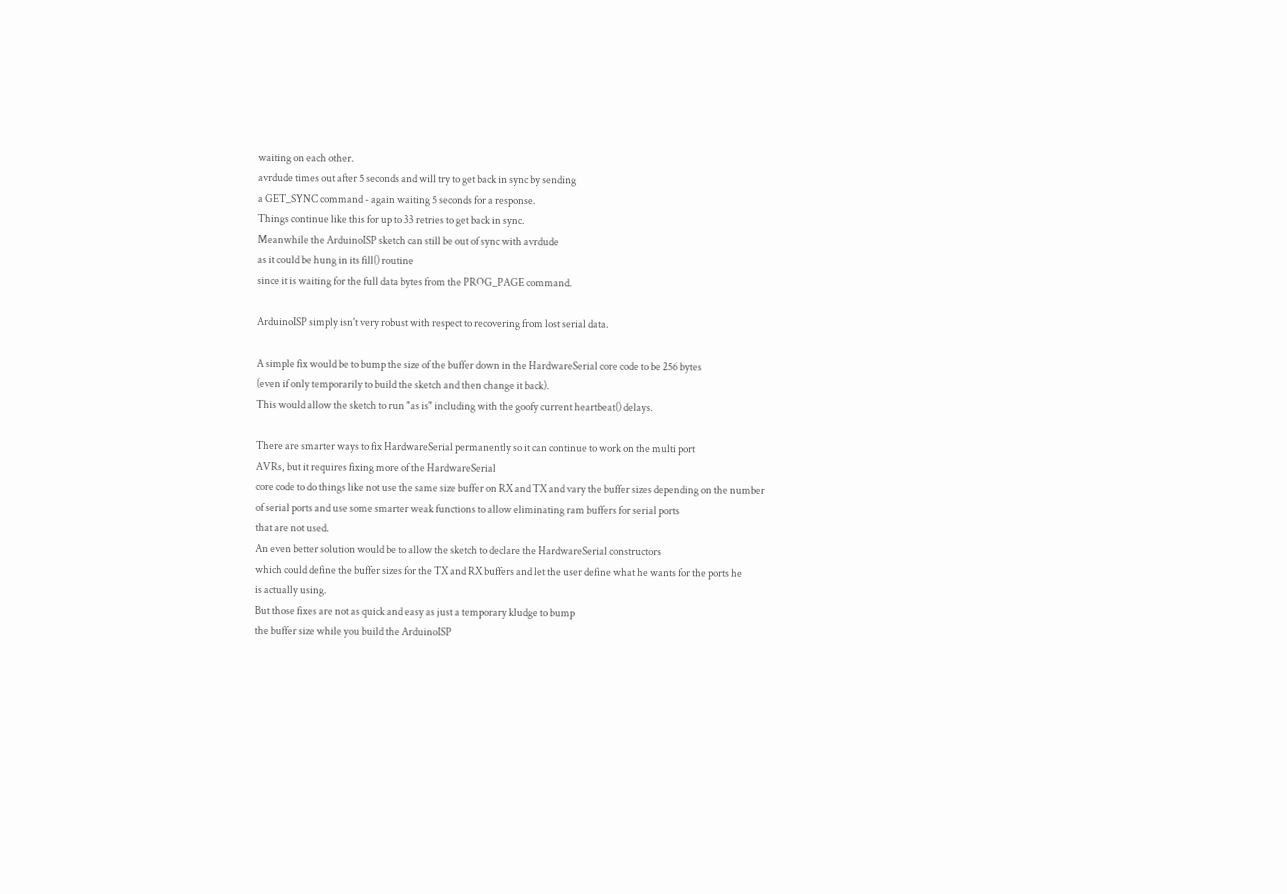waiting on each other.
avrdude times out after 5 seconds and will try to get back in sync by sending
a GET_SYNC command - again waiting 5 seconds for a response.
Things continue like this for up to 33 retries to get back in sync.
Meanwhile the ArduinoISP sketch can still be out of sync with avrdude
as it could be hung in its fill() routine
since it is waiting for the full data bytes from the PROG_PAGE command.

ArduinoISP simply isn't very robust with respect to recovering from lost serial data.

A simple fix would be to bump the size of the buffer down in the HardwareSerial core code to be 256 bytes
(even if only temporarily to build the sketch and then change it back).
This would allow the sketch to run "as is" including with the goofy current heartbeat() delays.

There are smarter ways to fix HardwareSerial permanently so it can continue to work on the multi port
AVRs, but it requires fixing more of the HardwareSerial
core code to do things like not use the same size buffer on RX and TX and vary the buffer sizes depending on the number
of serial ports and use some smarter weak functions to allow eliminating ram buffers for serial ports
that are not used.
An even better solution would be to allow the sketch to declare the HardwareSerial constructors
which could define the buffer sizes for the TX and RX buffers and let the user define what he wants for the ports he
is actually using.
But those fixes are not as quick and easy as just a temporary kludge to bump
the buffer size while you build the ArduinoISP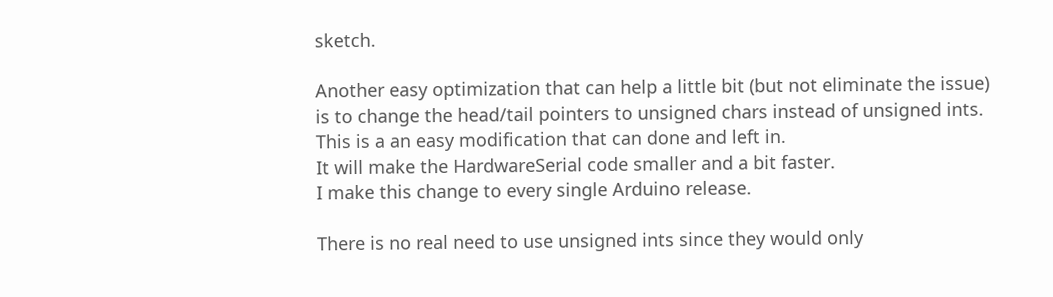sketch.

Another easy optimization that can help a little bit (but not eliminate the issue)
is to change the head/tail pointers to unsigned chars instead of unsigned ints.
This is a an easy modification that can done and left in.
It will make the HardwareSerial code smaller and a bit faster.
I make this change to every single Arduino release.

There is no real need to use unsigned ints since they would only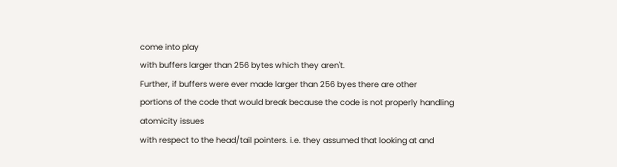come into play
with buffers larger than 256 bytes which they aren't.
Further, if buffers were ever made larger than 256 byes there are other
portions of the code that would break because the code is not properly handling atomicity issues
with respect to the head/tail pointers. i.e. they assumed that looking at and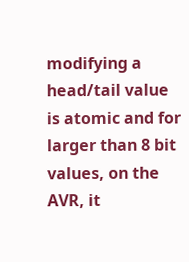modifying a head/tail value
is atomic and for larger than 8 bit values, on the AVR, it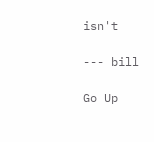isn't

--- bill

Go Up